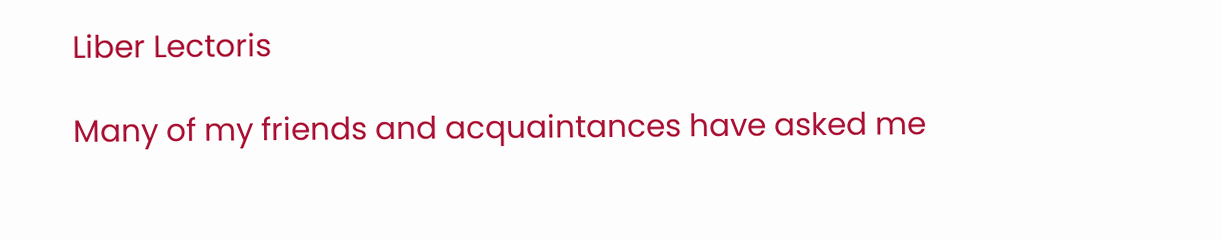Liber Lectoris

Many of my friends and acquaintances have asked me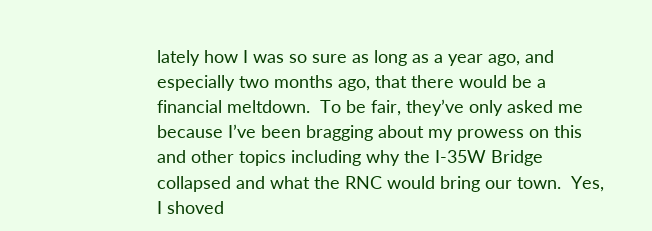lately how I was so sure as long as a year ago, and especially two months ago, that there would be a financial meltdown.  To be fair, they’ve only asked me because I’ve been bragging about my prowess on this and other topics including why the I-35W Bridge collapsed and what the RNC would bring our town.  Yes, I shoved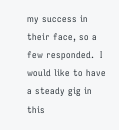my success in their face, so a few responded.  I would like to have a steady gig in this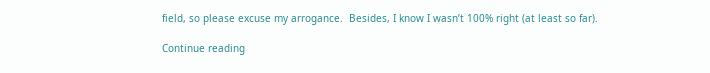field, so please excuse my arrogance.  Besides, I know I wasn’t 100% right (at least so far).

Continue reading